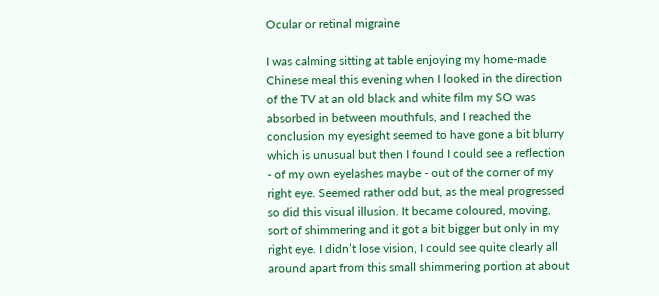Ocular or retinal migraine

I was calming sitting at table enjoying my home-made Chinese meal this evening when I looked in the direction of the TV at an old black and white film my SO was absorbed in between mouthfuls, and I reached the conclusion my eyesight seemed to have gone a bit blurry which is unusual but then I found I could see a reflection - of my own eyelashes maybe - out of the corner of my right eye. Seemed rather odd but, as the meal progressed so did this visual illusion. It became coloured, moving, sort of shimmering and it got a bit bigger but only in my right eye. I didn’t lose vision, I could see quite clearly all around apart from this small shimmering portion at about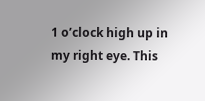1 o’clock high up in my right eye. This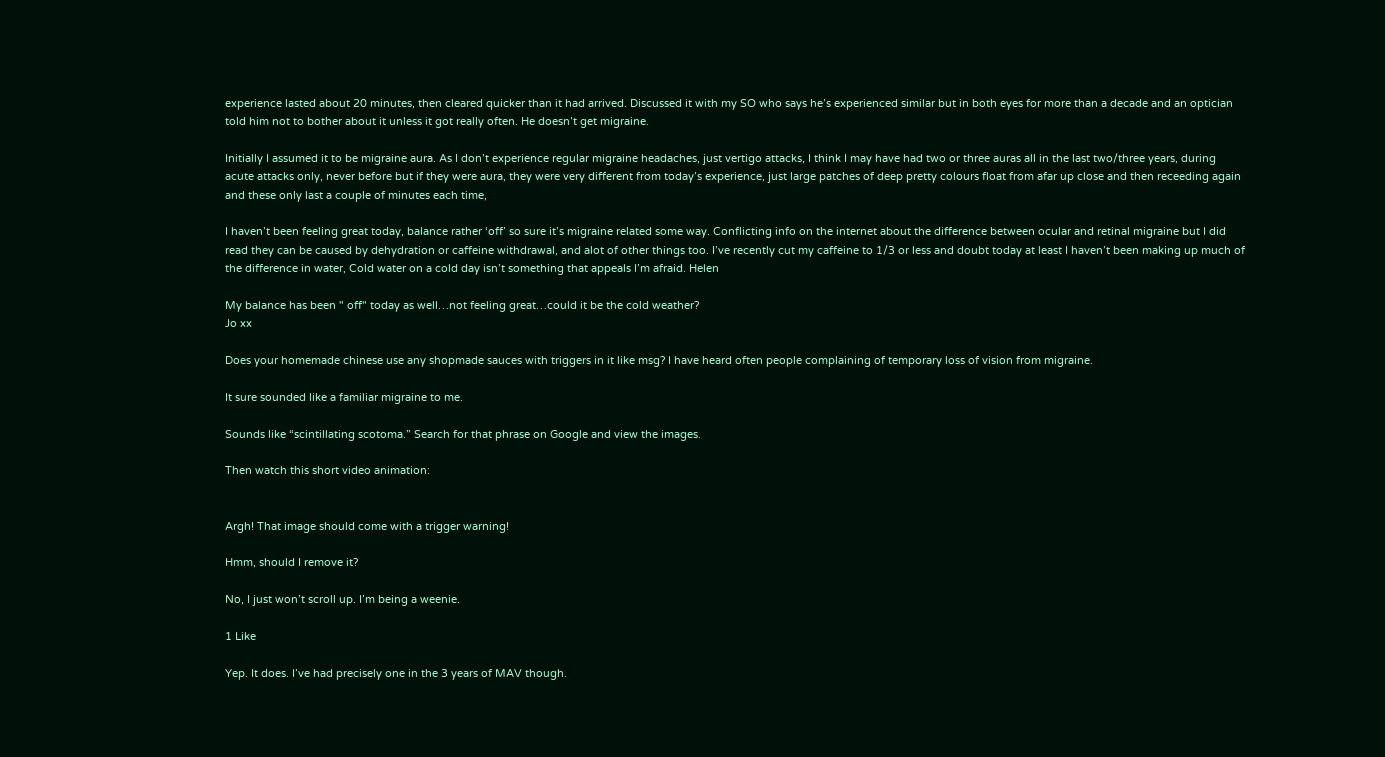experience lasted about 20 minutes, then cleared quicker than it had arrived. Discussed it with my SO who says he’s experienced similar but in both eyes for more than a decade and an optician told him not to bother about it unless it got really often. He doesn’t get migraine.

Initially I assumed it to be migraine aura. As I don’t experience regular migraine headaches, just vertigo attacks, I think I may have had two or three auras all in the last two/three years, during acute attacks only, never before but if they were aura, they were very different from today’s experience, just large patches of deep pretty colours float from afar up close and then receeding again and these only last a couple of minutes each time,

I haven’t been feeling great today, balance rather ‘off’ so sure it’s migraine related some way. Conflicting info on the internet about the difference between ocular and retinal migraine but I did read they can be caused by dehydration or caffeine withdrawal, and alot of other things too. I’ve recently cut my caffeine to 1/3 or less and doubt today at least I haven’t been making up much of the difference in water, Cold water on a cold day isn’t something that appeals I’m afraid. Helen

My balance has been " off" today as well…not feeling great…could it be the cold weather?
Jo xx

Does your homemade chinese use any shopmade sauces with triggers in it like msg? I have heard often people complaining of temporary loss of vision from migraine.

It sure sounded like a familiar migraine to me.

Sounds like “scintillating scotoma.” Search for that phrase on Google and view the images.

Then watch this short video animation:


Argh! That image should come with a trigger warning!

Hmm, should I remove it?

No, I just won’t scroll up. I’m being a weenie.

1 Like

Yep. It does. I’ve had precisely one in the 3 years of MAV though.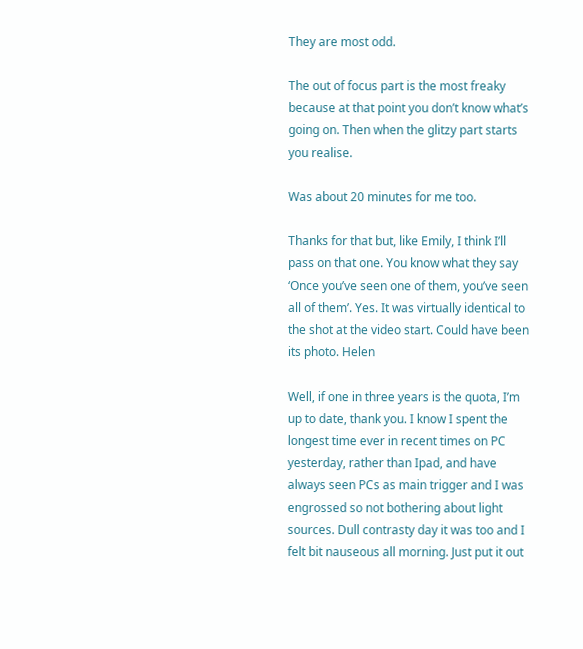They are most odd.

The out of focus part is the most freaky because at that point you don’t know what’s going on. Then when the glitzy part starts you realise.

Was about 20 minutes for me too.

Thanks for that but, like Emily, I think I’ll pass on that one. You know what they say ‘Once you’ve seen one of them, you’ve seen all of them’. Yes. It was virtually identical to the shot at the video start. Could have been its photo. Helen

Well, if one in three years is the quota, I’m up to date, thank you. I know I spent the longest time ever in recent times on PC yesterday, rather than Ipad, and have always seen PCs as main trigger and I was engrossed so not bothering about light sources. Dull contrasty day it was too and I felt bit nauseous all morning. Just put it out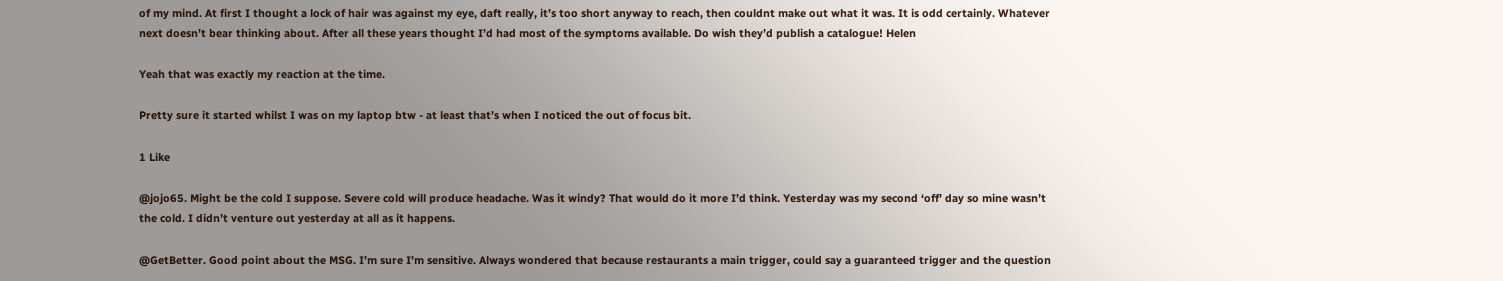of my mind. At first I thought a lock of hair was against my eye, daft really, it’s too short anyway to reach, then couldnt make out what it was. It is odd certainly. Whatever next doesn’t bear thinking about. After all these years thought I’d had most of the symptoms available. Do wish they’d publish a catalogue! Helen

Yeah that was exactly my reaction at the time.

Pretty sure it started whilst I was on my laptop btw - at least that’s when I noticed the out of focus bit.

1 Like

@jojo65. Might be the cold I suppose. Severe cold will produce headache. Was it windy? That would do it more I’d think. Yesterday was my second ‘off’ day so mine wasn’t the cold. I didn’t venture out yesterday at all as it happens.

@GetBetter. Good point about the MSG. I’m sure I’m sensitive. Always wondered that because restaurants a main trigger, could say a guaranteed trigger and the question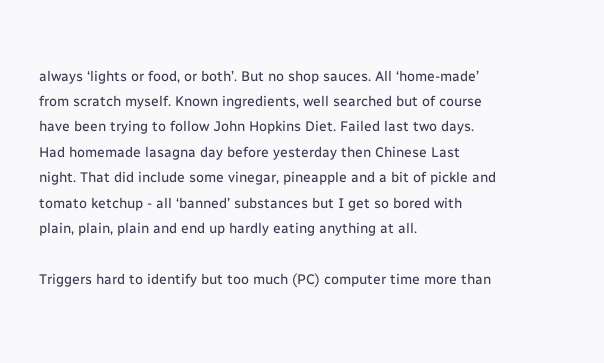always ‘lights or food, or both’. But no shop sauces. All ‘home-made’ from scratch myself. Known ingredients, well searched but of course have been trying to follow John Hopkins Diet. Failed last two days. Had homemade lasagna day before yesterday then Chinese Last night. That did include some vinegar, pineapple and a bit of pickle and tomato ketchup - all ‘banned’ substances but I get so bored with plain, plain, plain and end up hardly eating anything at all.

Triggers hard to identify but too much (PC) computer time more than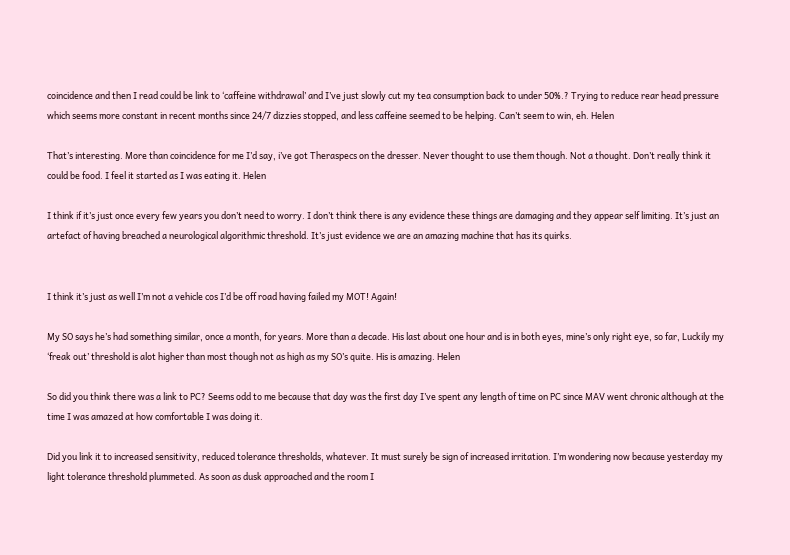coincidence and then I read could be link to ‘caffeine withdrawal’ and I’ve just slowly cut my tea consumption back to under 50%.? Trying to reduce rear head pressure which seems more constant in recent months since 24/7 dizzies stopped, and less caffeine seemed to be helping. Can’t seem to win, eh. Helen

That’s interesting. More than coincidence for me I’d say, i’ve got Theraspecs on the dresser. Never thought to use them though. Not a thought. Don’t really think it could be food. I feel it started as I was eating it. Helen

I think if it’s just once every few years you don’t need to worry. I don’t think there is any evidence these things are damaging and they appear self limiting. It’s just an artefact of having breached a neurological algorithmic threshold. It’s just evidence we are an amazing machine that has its quirks.


I think it’s just as well I’m not a vehicle cos I’d be off road having failed my MOT! Again!

My SO says he’s had something similar, once a month, for years. More than a decade. His last about one hour and is in both eyes, mine’s only right eye, so far, Luckily my ‘freak out’ threshold is alot higher than most though not as high as my SO’s quite. His is amazing. Helen

So did you think there was a link to PC? Seems odd to me because that day was the first day I’ve spent any length of time on PC since MAV went chronic although at the time I was amazed at how comfortable I was doing it.

Did you link it to increased sensitivity, reduced tolerance thresholds, whatever. It must surely be sign of increased irritation. I’m wondering now because yesterday my light tolerance threshold plummeted. As soon as dusk approached and the room I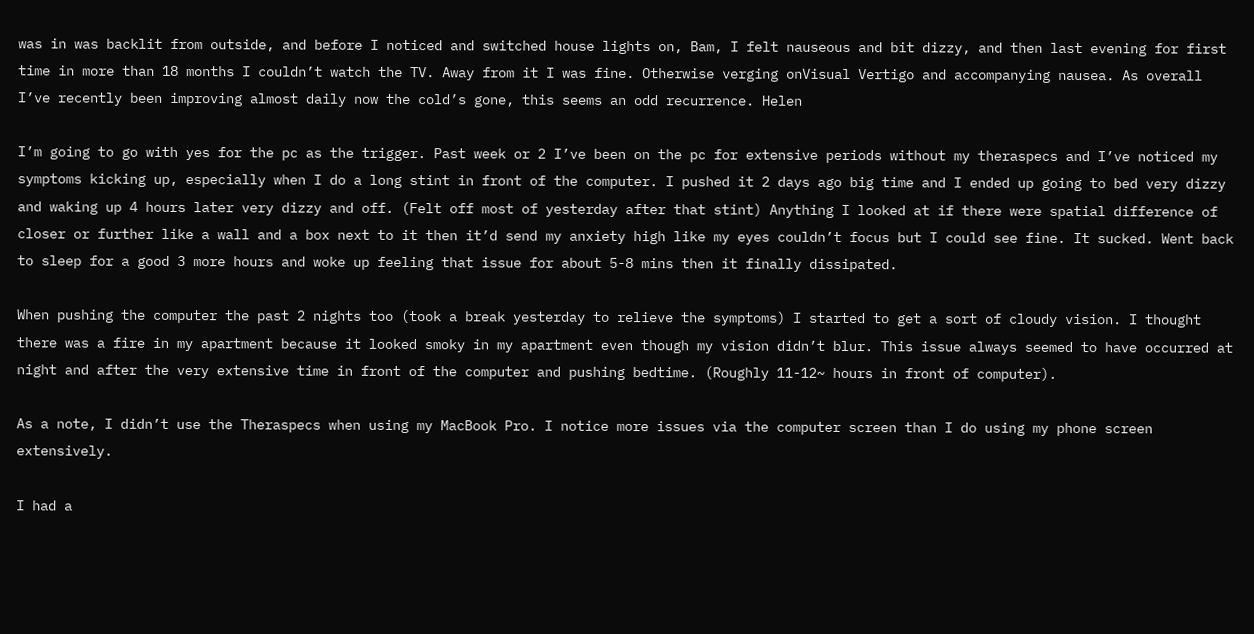was in was backlit from outside, and before I noticed and switched house lights on, Bam, I felt nauseous and bit dizzy, and then last evening for first time in more than 18 months I couldn’t watch the TV. Away from it I was fine. Otherwise verging onVisual Vertigo and accompanying nausea. As overall I’ve recently been improving almost daily now the cold’s gone, this seems an odd recurrence. Helen

I’m going to go with yes for the pc as the trigger. Past week or 2 I’ve been on the pc for extensive periods without my theraspecs and I’ve noticed my symptoms kicking up, especially when I do a long stint in front of the computer. I pushed it 2 days ago big time and I ended up going to bed very dizzy and waking up 4 hours later very dizzy and off. (Felt off most of yesterday after that stint) Anything I looked at if there were spatial difference of closer or further like a wall and a box next to it then it’d send my anxiety high like my eyes couldn’t focus but I could see fine. It sucked. Went back to sleep for a good 3 more hours and woke up feeling that issue for about 5-8 mins then it finally dissipated.

When pushing the computer the past 2 nights too (took a break yesterday to relieve the symptoms) I started to get a sort of cloudy vision. I thought there was a fire in my apartment because it looked smoky in my apartment even though my vision didn’t blur. This issue always seemed to have occurred at night and after the very extensive time in front of the computer and pushing bedtime. (Roughly 11-12~ hours in front of computer).

As a note, I didn’t use the Theraspecs when using my MacBook Pro. I notice more issues via the computer screen than I do using my phone screen extensively.

I had a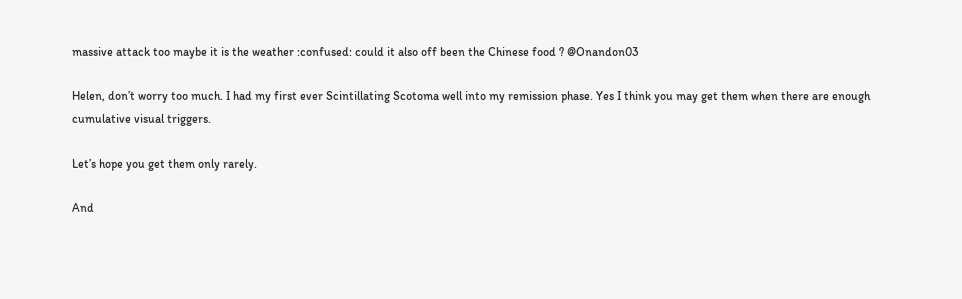massive attack too maybe it is the weather :confused: could it also off been the Chinese food ? @Onandon03

Helen, don’t worry too much. I had my first ever Scintillating Scotoma well into my remission phase. Yes I think you may get them when there are enough cumulative visual triggers.

Let’s hope you get them only rarely.

And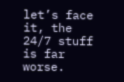let’s face it, the 24/7 stuff is far worse.